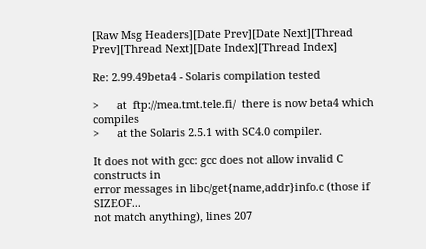[Raw Msg Headers][Date Prev][Date Next][Thread Prev][Thread Next][Date Index][Thread Index]

Re: 2.99.49beta4 - Solaris compilation tested

>      at  ftp://mea.tmt.tele.fi/  there is now beta4 which compiles
>      at the Solaris 2.5.1 with SC4.0 compiler.

It does not with gcc: gcc does not allow invalid C constructs in
error messages in libc/get{name,addr}info.c (those if SIZEOF...
not match anything), lines 207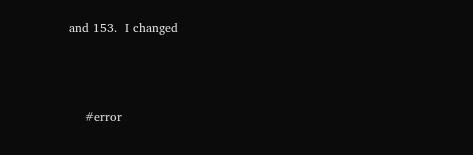and 153.  I changed



    #error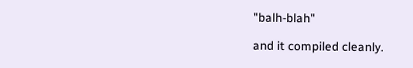"balh-blah"

and it compiled cleanly.